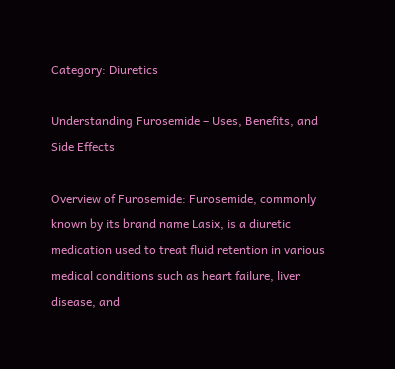Category: Diuretics

Understanding Furosemide – Uses, Benefits, and Side Effects

Overview of Furosemide: Furosemide, commonly known by its brand name Lasix, is a diuretic medication used to treat fluid retention in various medical conditions such as heart failure, liver disease, and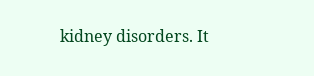kidney disorders. It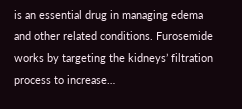is an essential drug in managing edema and other related conditions. Furosemide works by targeting the kidneys’ filtration process to increase…